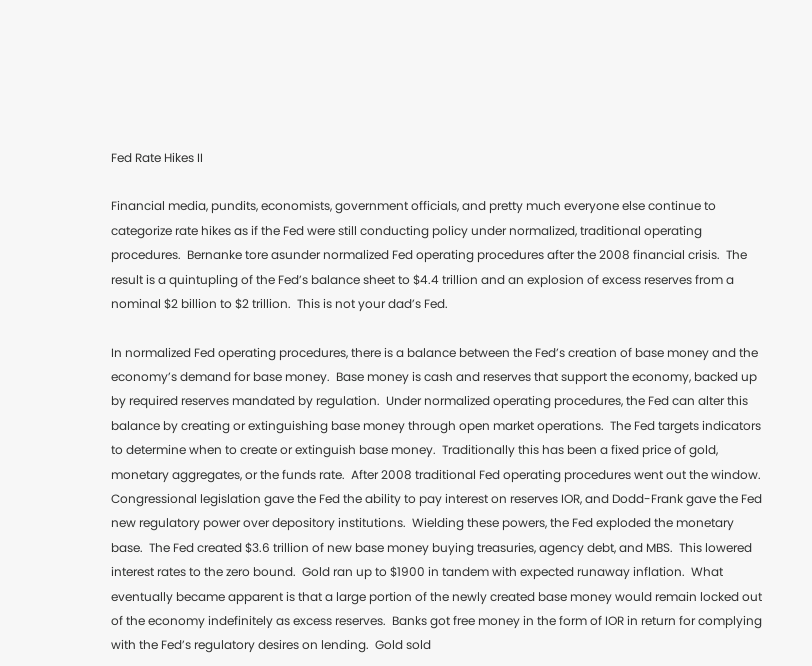Fed Rate Hikes II

Financial media, pundits, economists, government officials, and pretty much everyone else continue to categorize rate hikes as if the Fed were still conducting policy under normalized, traditional operating procedures.  Bernanke tore asunder normalized Fed operating procedures after the 2008 financial crisis.  The result is a quintupling of the Fed’s balance sheet to $4.4 trillion and an explosion of excess reserves from a nominal $2 billion to $2 trillion.  This is not your dad’s Fed.

In normalized Fed operating procedures, there is a balance between the Fed’s creation of base money and the economy’s demand for base money.  Base money is cash and reserves that support the economy, backed up by required reserves mandated by regulation.  Under normalized operating procedures, the Fed can alter this balance by creating or extinguishing base money through open market operations.  The Fed targets indicators to determine when to create or extinguish base money.  Traditionally this has been a fixed price of gold, monetary aggregates, or the funds rate.  After 2008 traditional Fed operating procedures went out the window.  Congressional legislation gave the Fed the ability to pay interest on reserves IOR, and Dodd-Frank gave the Fed new regulatory power over depository institutions.  Wielding these powers, the Fed exploded the monetary base.  The Fed created $3.6 trillion of new base money buying treasuries, agency debt, and MBS.  This lowered interest rates to the zero bound.  Gold ran up to $1900 in tandem with expected runaway inflation.  What eventually became apparent is that a large portion of the newly created base money would remain locked out of the economy indefinitely as excess reserves.  Banks got free money in the form of IOR in return for complying with the Fed’s regulatory desires on lending.  Gold sold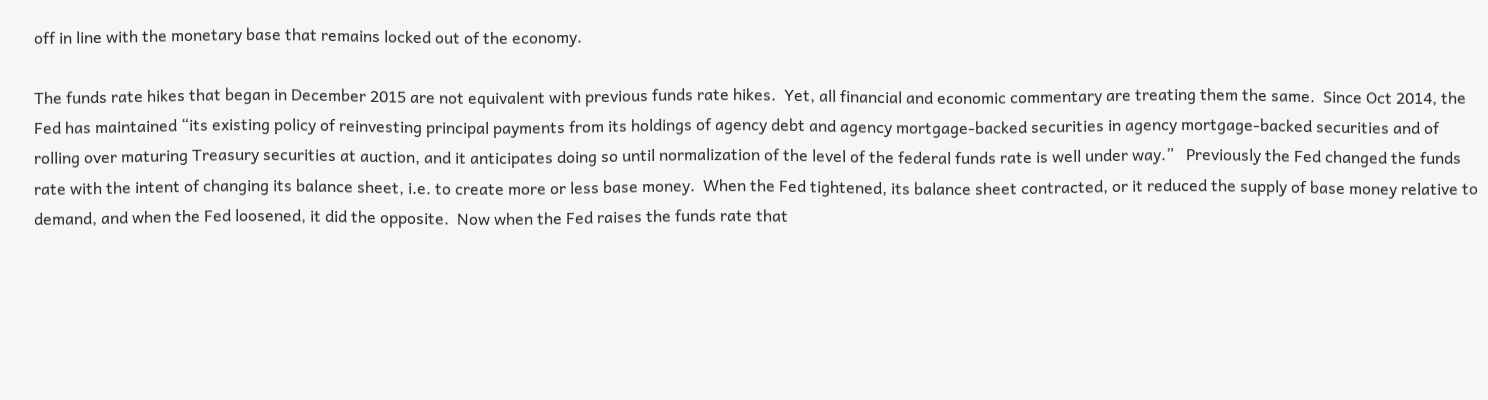off in line with the monetary base that remains locked out of the economy.

The funds rate hikes that began in December 2015 are not equivalent with previous funds rate hikes.  Yet, all financial and economic commentary are treating them the same.  Since Oct 2014, the Fed has maintained “its existing policy of reinvesting principal payments from its holdings of agency debt and agency mortgage-backed securities in agency mortgage-backed securities and of rolling over maturing Treasury securities at auction, and it anticipates doing so until normalization of the level of the federal funds rate is well under way.”   Previously the Fed changed the funds rate with the intent of changing its balance sheet, i.e. to create more or less base money.  When the Fed tightened, its balance sheet contracted, or it reduced the supply of base money relative to demand, and when the Fed loosened, it did the opposite.  Now when the Fed raises the funds rate that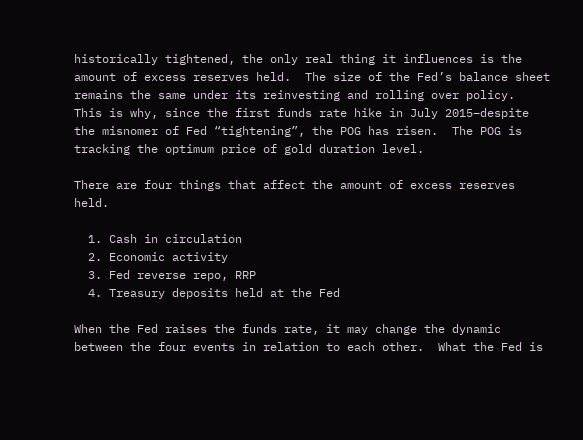historically tightened, the only real thing it influences is the amount of excess reserves held.  The size of the Fed’s balance sheet remains the same under its reinvesting and rolling over policy.  This is why, since the first funds rate hike in July 2015–despite the misnomer of Fed “tightening”, the POG has risen.  The POG is tracking the optimum price of gold duration level.

There are four things that affect the amount of excess reserves held.

  1. Cash in circulation
  2. Economic activity
  3. Fed reverse repo, RRP
  4. Treasury deposits held at the Fed

When the Fed raises the funds rate, it may change the dynamic between the four events in relation to each other.  What the Fed is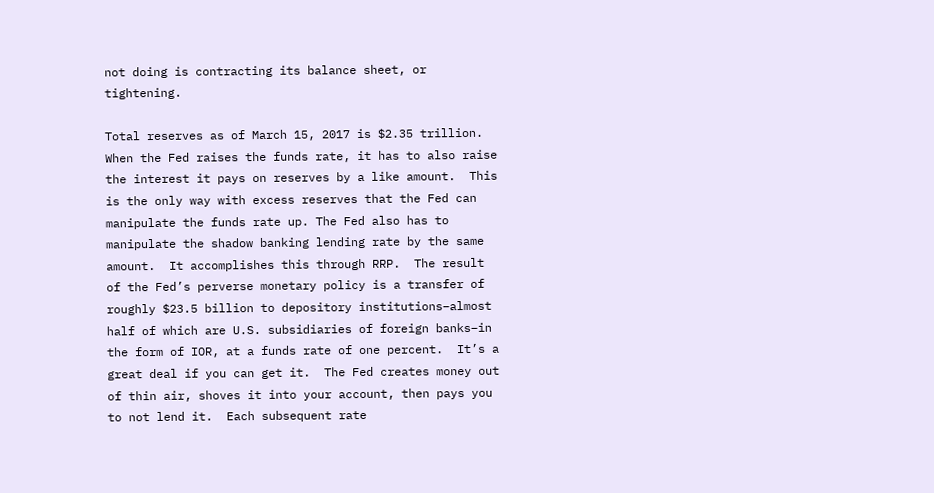not doing is contracting its balance sheet, or tightening.

Total reserves as of March 15, 2017 is $2.35 trillion.  When the Fed raises the funds rate, it has to also raise the interest it pays on reserves by a like amount.  This is the only way with excess reserves that the Fed can manipulate the funds rate up. The Fed also has to manipulate the shadow banking lending rate by the same amount.  It accomplishes this through RRP.  The result of the Fed’s perverse monetary policy is a transfer of roughly $23.5 billion to depository institutions–almost half of which are U.S. subsidiaries of foreign banks–in the form of IOR, at a funds rate of one percent.  It’s a great deal if you can get it.  The Fed creates money out of thin air, shoves it into your account, then pays you to not lend it.  Each subsequent rate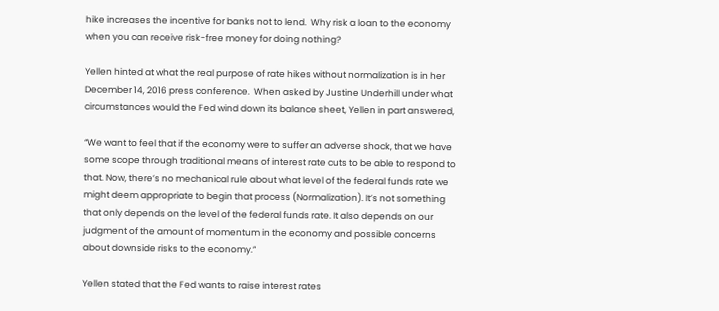hike increases the incentive for banks not to lend.  Why risk a loan to the economy when you can receive risk-free money for doing nothing?

Yellen hinted at what the real purpose of rate hikes without normalization is in her December 14, 2016 press conference.  When asked by Justine Underhill under what circumstances would the Fed wind down its balance sheet, Yellen in part answered,

“We want to feel that if the economy were to suffer an adverse shock, that we have some scope through traditional means of interest rate cuts to be able to respond to that. Now, there’s no mechanical rule about what level of the federal funds rate we might deem appropriate to begin that process (Normalization). It’s not something that only depends on the level of the federal funds rate. It also depends on our judgment of the amount of momentum in the economy and possible concerns about downside risks to the economy.”

Yellen stated that the Fed wants to raise interest rates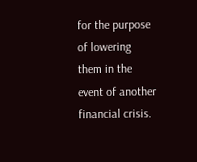for the purpose of lowering them in the event of another financial crisis.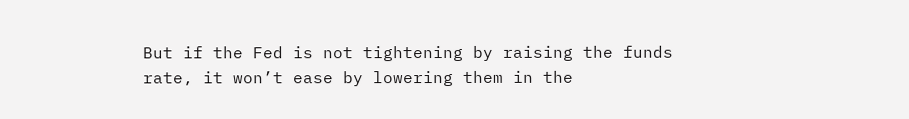But if the Fed is not tightening by raising the funds rate, it won’t ease by lowering them in the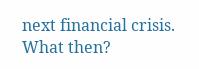next financial crisis.  What then?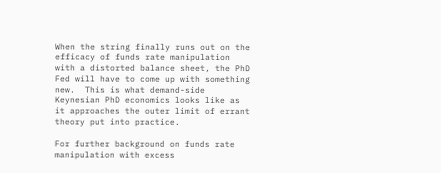When the string finally runs out on the efficacy of funds rate manipulation with a distorted balance sheet, the PhD Fed will have to come up with something new.  This is what demand-side Keynesian PhD economics looks like as it approaches the outer limit of errant theory put into practice.

For further background on funds rate manipulation with excess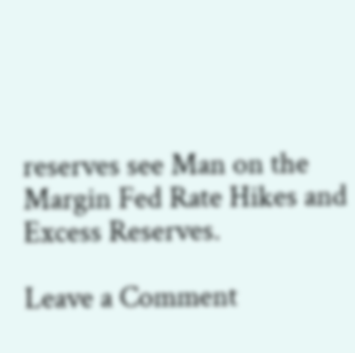reserves see Man on the Margin Fed Rate Hikes and Excess Reserves.

Leave a Comment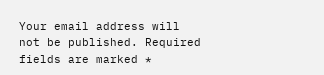Your email address will not be published. Required fields are marked *